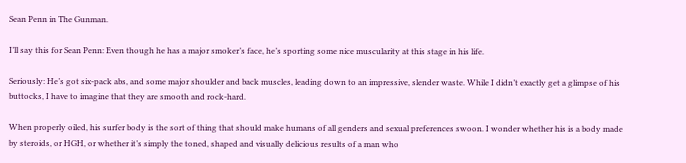Sean Penn in The Gunman.

I’ll say this for Sean Penn: Even though he has a major smoker’s face, he’s sporting some nice muscularity at this stage in his life.

Seriously: He’s got six-pack abs, and some major shoulder and back muscles, leading down to an impressive, slender waste. While I didn’t exactly get a glimpse of his buttocks, I have to imagine that they are smooth and rock-hard.

When properly oiled, his surfer body is the sort of thing that should make humans of all genders and sexual preferences swoon. I wonder whether his is a body made by steroids, or HGH, or whether it’s simply the toned, shaped and visually delicious results of a man who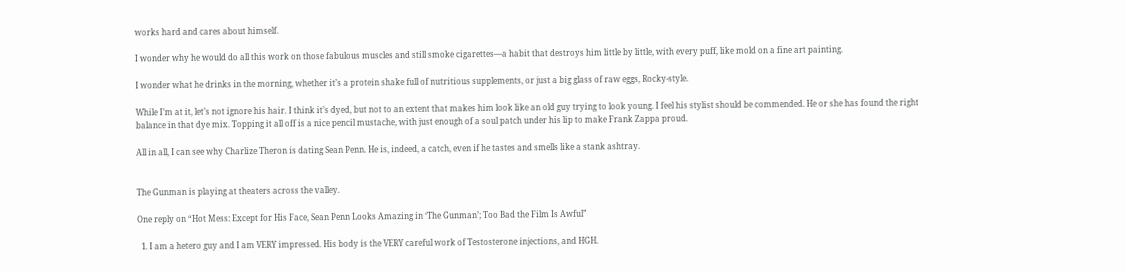works hard and cares about himself.

I wonder why he would do all this work on those fabulous muscles and still smoke cigarettes—a habit that destroys him little by little, with every puff, like mold on a fine art painting.

I wonder what he drinks in the morning, whether it’s a protein shake full of nutritious supplements, or just a big glass of raw eggs, Rocky-style.

While I’m at it, let’s not ignore his hair. I think it’s dyed, but not to an extent that makes him look like an old guy trying to look young. I feel his stylist should be commended. He or she has found the right balance in that dye mix. Topping it all off is a nice pencil mustache, with just enough of a soul patch under his lip to make Frank Zappa proud.

All in all, I can see why Charlize Theron is dating Sean Penn. He is, indeed, a catch, even if he tastes and smells like a stank ashtray.


The Gunman is playing at theaters across the valley.

One reply on “Hot Mess: Except for His Face, Sean Penn Looks Amazing in ‘The Gunman’; Too Bad the Film Is Awful”

  1. I am a hetero guy and I am VERY impressed. His body is the VERY careful work of Testosterone injections, and HGH.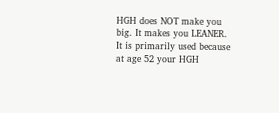HGH does NOT make you big. It makes you LEANER. It is primarily used because at age 52 your HGH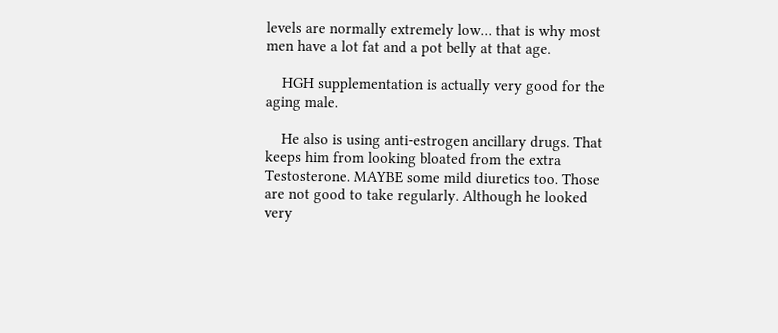levels are normally extremely low… that is why most men have a lot fat and a pot belly at that age.

    HGH supplementation is actually very good for the aging male.

    He also is using anti-estrogen ancillary drugs. That keeps him from looking bloated from the extra Testosterone. MAYBE some mild diuretics too. Those are not good to take regularly. Although he looked very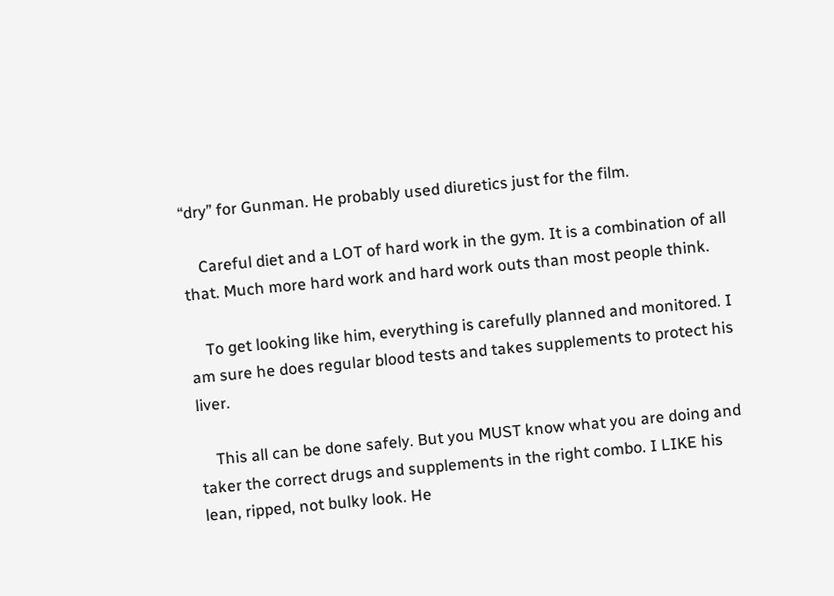“dry” for Gunman. He probably used diuretics just for the film.

    Careful diet and a LOT of hard work in the gym. It is a combination of all that. Much more hard work and hard work outs than most people think.

    To get looking like him, everything is carefully planned and monitored. I am sure he does regular blood tests and takes supplements to protect his liver.

    This all can be done safely. But you MUST know what you are doing and taker the correct drugs and supplements in the right combo. I LIKE his lean, ripped, not bulky look. He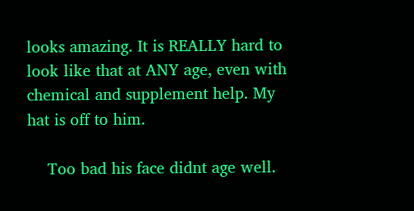looks amazing. It is REALLY hard to look like that at ANY age, even with chemical and supplement help. My hat is off to him.

    Too bad his face didnt age well.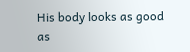His body looks as good as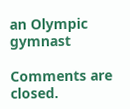an Olympic gymnast

Comments are closed.